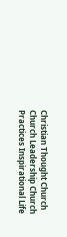Christian Thought Church Church Leadership Church Practices Inspirational Life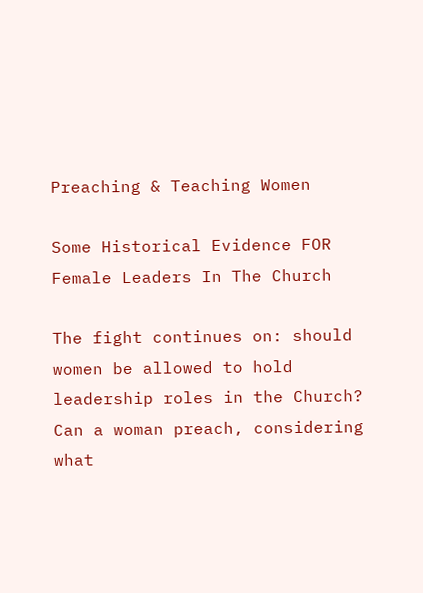Preaching & Teaching Women

Some Historical Evidence FOR Female Leaders In The Church

The fight continues on: should women be allowed to hold leadership roles in the Church? Can a woman preach, considering what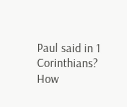Paul said in 1 Corinthians? How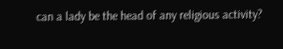can a lady be the head of any religious activity?